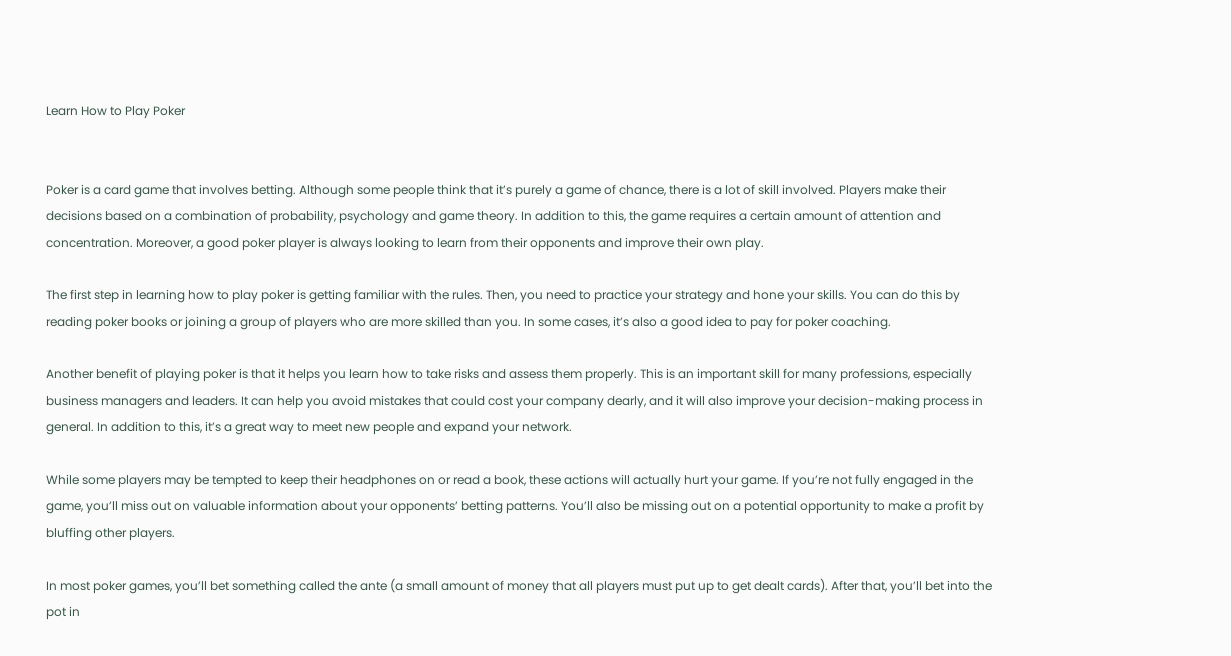Learn How to Play Poker


Poker is a card game that involves betting. Although some people think that it’s purely a game of chance, there is a lot of skill involved. Players make their decisions based on a combination of probability, psychology and game theory. In addition to this, the game requires a certain amount of attention and concentration. Moreover, a good poker player is always looking to learn from their opponents and improve their own play.

The first step in learning how to play poker is getting familiar with the rules. Then, you need to practice your strategy and hone your skills. You can do this by reading poker books or joining a group of players who are more skilled than you. In some cases, it’s also a good idea to pay for poker coaching.

Another benefit of playing poker is that it helps you learn how to take risks and assess them properly. This is an important skill for many professions, especially business managers and leaders. It can help you avoid mistakes that could cost your company dearly, and it will also improve your decision-making process in general. In addition to this, it’s a great way to meet new people and expand your network.

While some players may be tempted to keep their headphones on or read a book, these actions will actually hurt your game. If you’re not fully engaged in the game, you’ll miss out on valuable information about your opponents’ betting patterns. You’ll also be missing out on a potential opportunity to make a profit by bluffing other players.

In most poker games, you’ll bet something called the ante (a small amount of money that all players must put up to get dealt cards). After that, you’ll bet into the pot in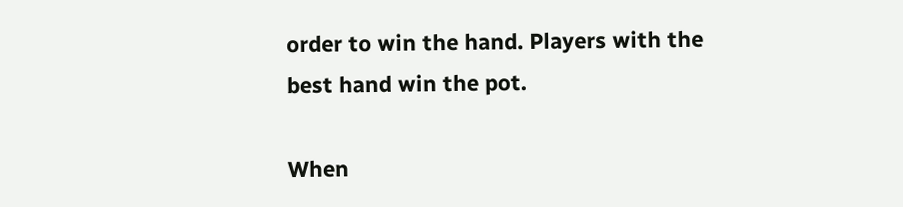order to win the hand. Players with the best hand win the pot.

When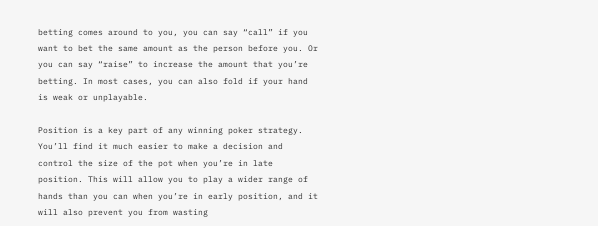betting comes around to you, you can say “call” if you want to bet the same amount as the person before you. Or you can say “raise” to increase the amount that you’re betting. In most cases, you can also fold if your hand is weak or unplayable.

Position is a key part of any winning poker strategy. You’ll find it much easier to make a decision and control the size of the pot when you’re in late position. This will allow you to play a wider range of hands than you can when you’re in early position, and it will also prevent you from wasting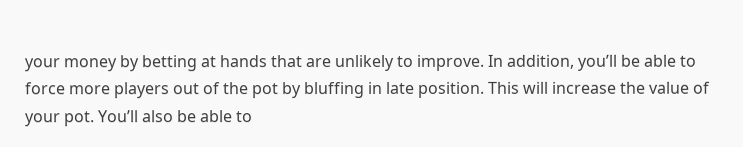your money by betting at hands that are unlikely to improve. In addition, you’ll be able to force more players out of the pot by bluffing in late position. This will increase the value of your pot. You’ll also be able to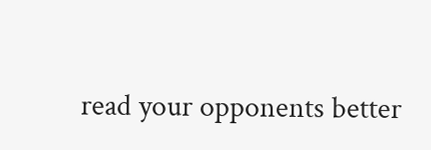read your opponents better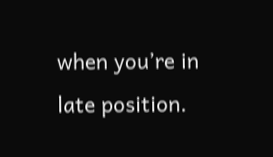when you’re in late position.